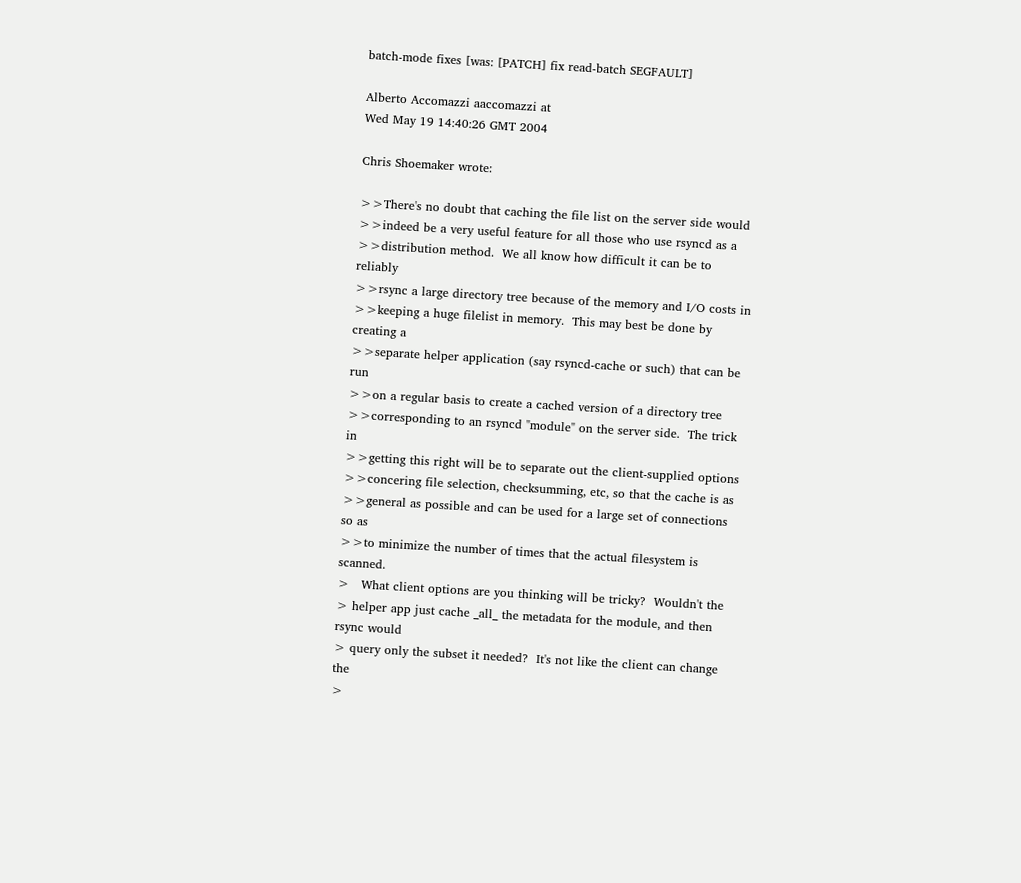batch-mode fixes [was: [PATCH] fix read-batch SEGFAULT]

Alberto Accomazzi aaccomazzi at
Wed May 19 14:40:26 GMT 2004

Chris Shoemaker wrote:

>>There's no doubt that caching the file list on the server side would
>>indeed be a very useful feature for all those who use rsyncd as a
>>distribution method.  We all know how difficult it can be to reliably
>>rsync a large directory tree because of the memory and I/O costs in
>>keeping a huge filelist in memory.  This may best be done by creating a
>>separate helper application (say rsyncd-cache or such) that can be run
>>on a regular basis to create a cached version of a directory tree
>>corresponding to an rsyncd "module" on the server side.  The trick in
>>getting this right will be to separate out the client-supplied options
>>concering file selection, checksumming, etc, so that the cache is as
>>general as possible and can be used for a large set of connections so as
>>to minimize the number of times that the actual filesystem is scanned.
>   What client options are you thinking will be tricky?  Wouldn't the
> helper app just cache _all_ the metadata for the module, and then rsync would
> query only the subset it needed?  It's not like the client can change the
>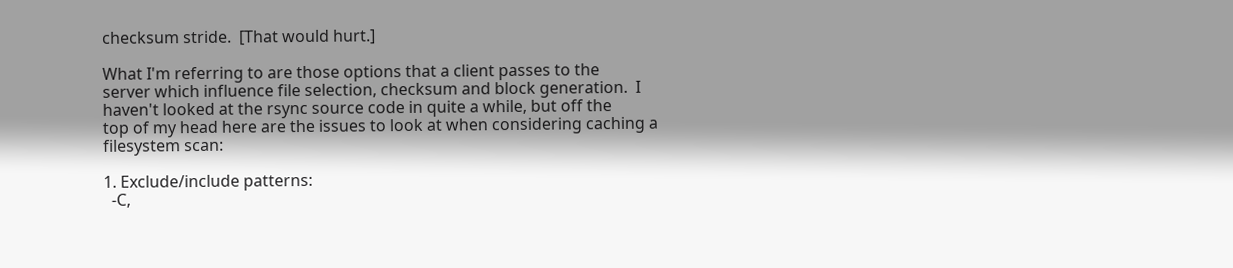checksum stride.  [That would hurt.]

What I'm referring to are those options that a client passes to the
server which influence file selection, checksum and block generation.  I
haven't looked at the rsync source code in quite a while, but off the
top of my head here are the issues to look at when considering caching a
filesystem scan:

1. Exclude/include patterns:
  -C,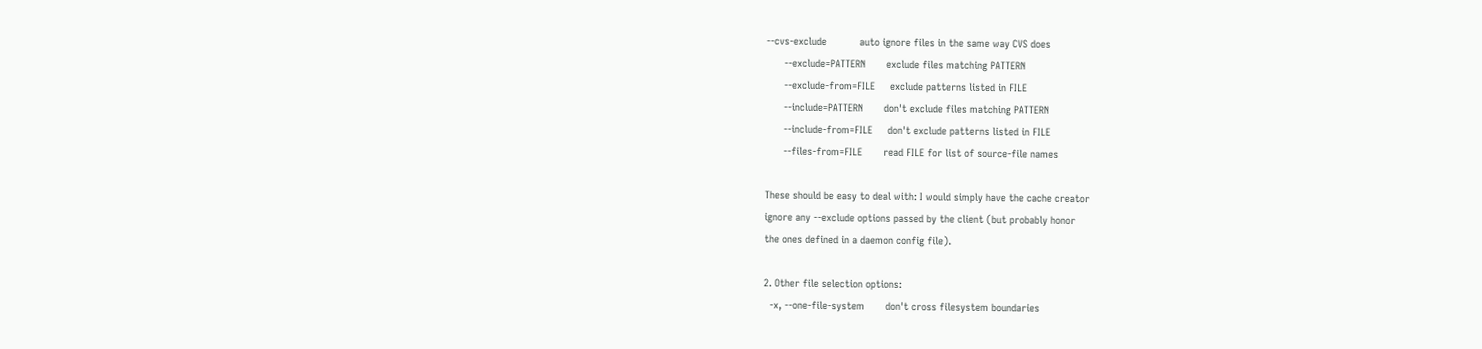--cvs-exclude           auto ignore files in the same way CVS does
      --exclude=PATTERN       exclude files matching PATTERN
      --exclude-from=FILE     exclude patterns listed in FILE
      --include=PATTERN       don't exclude files matching PATTERN
      --include-from=FILE     don't exclude patterns listed in FILE
      --files-from=FILE       read FILE for list of source-file names

These should be easy to deal with: I would simply have the cache creator
ignore any --exclude options passed by the client (but probably honor
the ones defined in a daemon config file).

2. Other file selection options:
  -x, --one-file-system       don't cross filesystem boundaries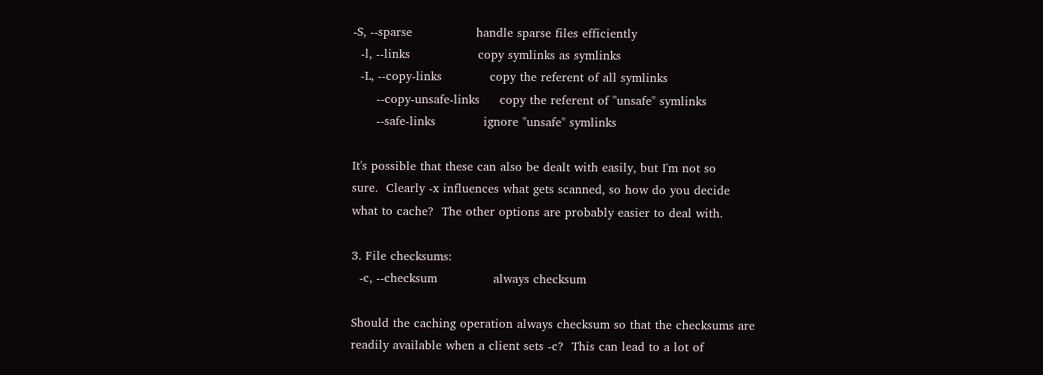-S, --sparse                handle sparse files efficiently
  -l, --links                 copy symlinks as symlinks
  -L, --copy-links            copy the referent of all symlinks
      --copy-unsafe-links     copy the referent of "unsafe" symlinks
      --safe-links            ignore "unsafe" symlinks

It's possible that these can also be dealt with easily, but I'm not so
sure.  Clearly -x influences what gets scanned, so how do you decide
what to cache?  The other options are probably easier to deal with.

3. File checksums:
  -c, --checksum              always checksum

Should the caching operation always checksum so that the checksums are
readily available when a client sets -c?  This can lead to a lot of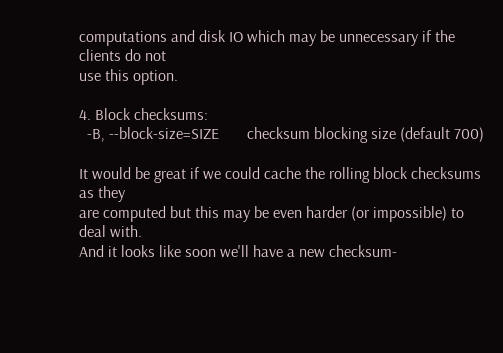computations and disk IO which may be unnecessary if the clients do not
use this option.

4. Block checksums:
  -B, --block-size=SIZE       checksum blocking size (default 700)

It would be great if we could cache the rolling block checksums as they
are computed but this may be even harder (or impossible) to deal with.
And it looks like soon we'll have a new checksum-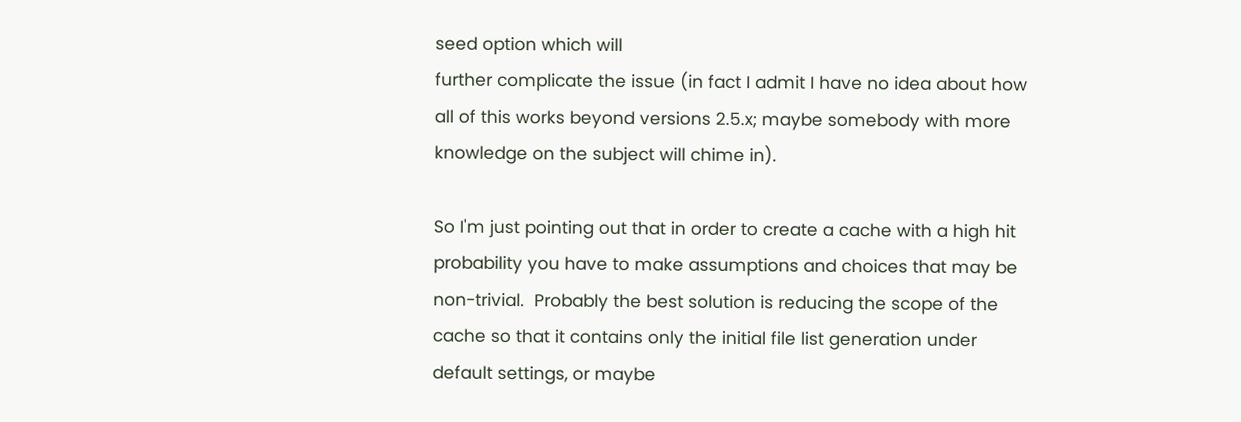seed option which will
further complicate the issue (in fact I admit I have no idea about how
all of this works beyond versions 2.5.x; maybe somebody with more
knowledge on the subject will chime in).

So I'm just pointing out that in order to create a cache with a high hit
probability you have to make assumptions and choices that may be
non-trivial.  Probably the best solution is reducing the scope of the
cache so that it contains only the initial file list generation under
default settings, or maybe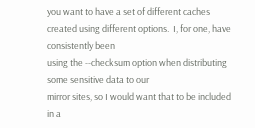you want to have a set of different caches
created using different options.  I, for one, have consistently been
using the --checksum option when distributing some sensitive data to our
mirror sites, so I would want that to be included in a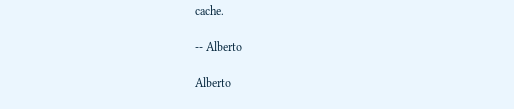cache.

-- Alberto

Alberto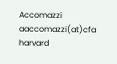Accomazzi                      aaccomazzi(at)cfa harvard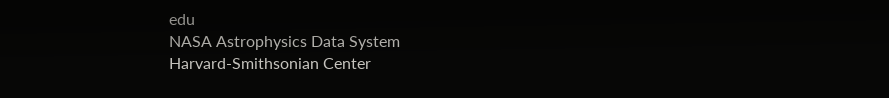edu
NASA Astrophysics Data System
Harvard-Smithsonian Center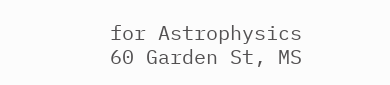for Astrophysics
60 Garden St, MS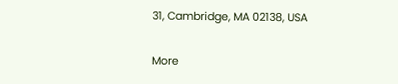31, Cambridge, MA 02138, USA

More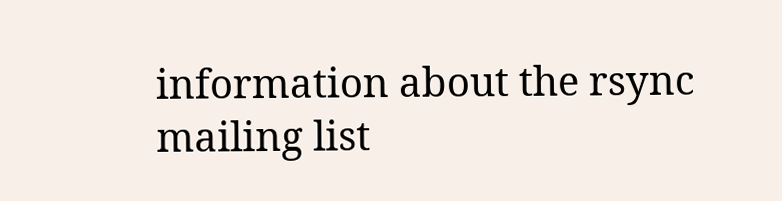information about the rsync mailing list